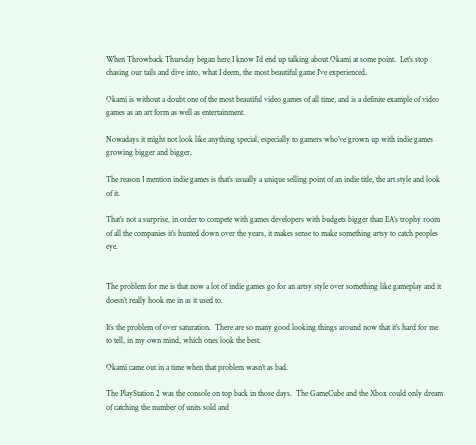When Throwback Thursday began here I know I’d end up talking about Okami at some point.  Let’s stop chasing our tails and dive into, what I deem, the most beautiful game I’ve experienced.

Okami is without a doubt one of the most beautiful video games of all time, and is a definite example of video games as an art form as well as entertainment.

Nowadays it might not look like anything special, especially to gamers who’ve grown up with indie games growing bigger and bigger.

The reason I mention indie games is that’s usually a unique selling point of an indie title, the art style and look of it.

That’s not a surprise, in order to compete with games developers with budgets bigger than EA’s trophy room of all the companies it’s hunted down over the years, it makes sense to make something artsy to catch peoples eye.


The problem for me is that now a lot of indie games go for an artsy style over something like gameplay and it doesn’t really hook me in as it used to.

It’s the problem of over saturation.  There are so many good looking things around now that it’s hard for me to tell, in my own mind, which ones look the best.

Okami came out in a time when that problem wasn’t as bad.

The PlayStation 2 was the console on top back in those days.  The GameCube and the Xbox could only dream of catching the number of units sold and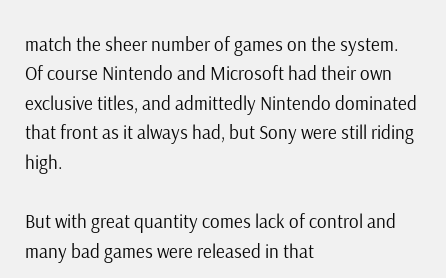match the sheer number of games on the system.  Of course Nintendo and Microsoft had their own exclusive titles, and admittedly Nintendo dominated that front as it always had, but Sony were still riding high.

But with great quantity comes lack of control and many bad games were released in that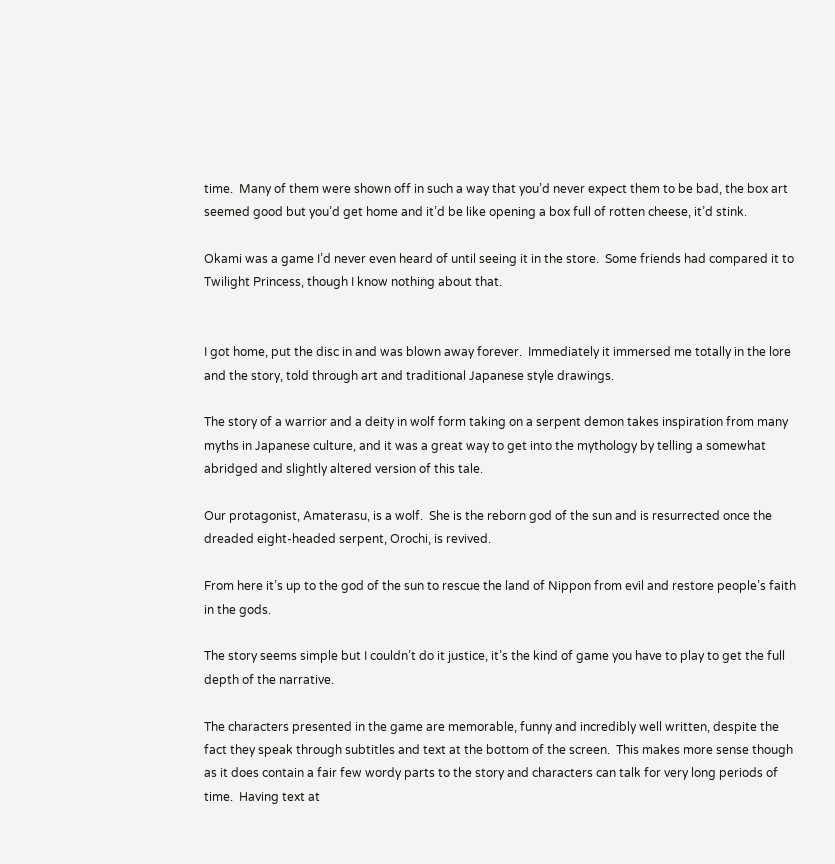time.  Many of them were shown off in such a way that you’d never expect them to be bad, the box art seemed good but you’d get home and it’d be like opening a box full of rotten cheese, it’d stink.

Okami was a game I’d never even heard of until seeing it in the store.  Some friends had compared it to Twilight Princess, though I know nothing about that.


I got home, put the disc in and was blown away forever.  Immediately it immersed me totally in the lore and the story, told through art and traditional Japanese style drawings.

The story of a warrior and a deity in wolf form taking on a serpent demon takes inspiration from many myths in Japanese culture, and it was a great way to get into the mythology by telling a somewhat abridged and slightly altered version of this tale.

Our protagonist, Amaterasu, is a wolf.  She is the reborn god of the sun and is resurrected once the dreaded eight-headed serpent, Orochi, is revived.

From here it’s up to the god of the sun to rescue the land of Nippon from evil and restore people’s faith in the gods.

The story seems simple but I couldn’t do it justice, it’s the kind of game you have to play to get the full depth of the narrative.

The characters presented in the game are memorable, funny and incredibly well written, despite the fact they speak through subtitles and text at the bottom of the screen.  This makes more sense though as it does contain a fair few wordy parts to the story and characters can talk for very long periods of time.  Having text at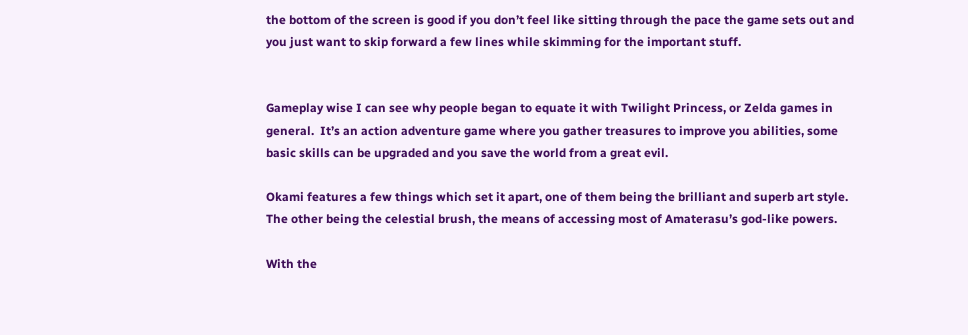the bottom of the screen is good if you don’t feel like sitting through the pace the game sets out and you just want to skip forward a few lines while skimming for the important stuff.


Gameplay wise I can see why people began to equate it with Twilight Princess, or Zelda games in general.  It’s an action adventure game where you gather treasures to improve you abilities, some basic skills can be upgraded and you save the world from a great evil.

Okami features a few things which set it apart, one of them being the brilliant and superb art style.  The other being the celestial brush, the means of accessing most of Amaterasu’s god-like powers.

With the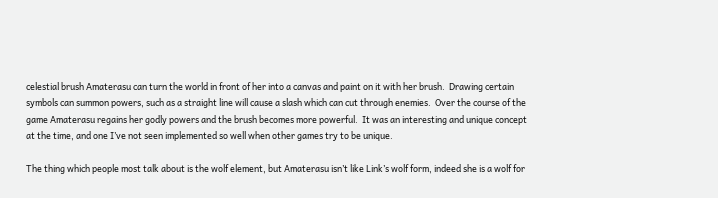celestial brush Amaterasu can turn the world in front of her into a canvas and paint on it with her brush.  Drawing certain symbols can summon powers, such as a straight line will cause a slash which can cut through enemies.  Over the course of the game Amaterasu regains her godly powers and the brush becomes more powerful.  It was an interesting and unique concept at the time, and one I’ve not seen implemented so well when other games try to be unique.

The thing which people most talk about is the wolf element, but Amaterasu isn’t like Link’s wolf form, indeed she is a wolf for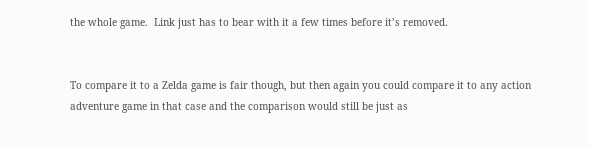the whole game.  Link just has to bear with it a few times before it’s removed.


To compare it to a Zelda game is fair though, but then again you could compare it to any action adventure game in that case and the comparison would still be just as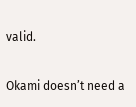valid.

Okami doesn’t need a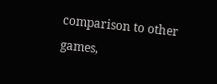comparison to other games,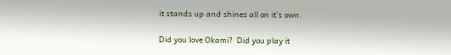it stands up and shines all on it’s own.

Did you love Okami?  Did you play it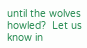until the wolves howled?  Let us know in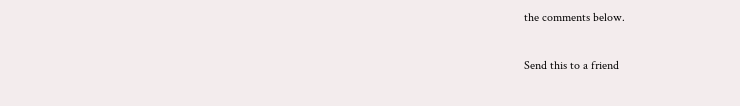the comments below.

Send this to a friend